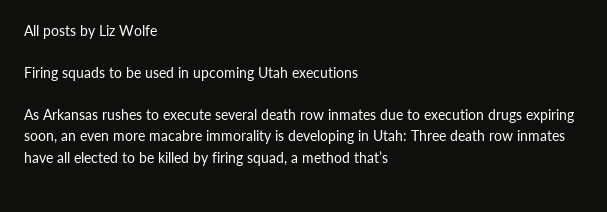All posts by Liz Wolfe

Firing squads to be used in upcoming Utah executions

As Arkansas rushes to execute several death row inmates due to execution drugs expiring soon, an even more macabre immorality is developing in Utah: Three death row inmates have all elected to be killed by firing squad, a method that’s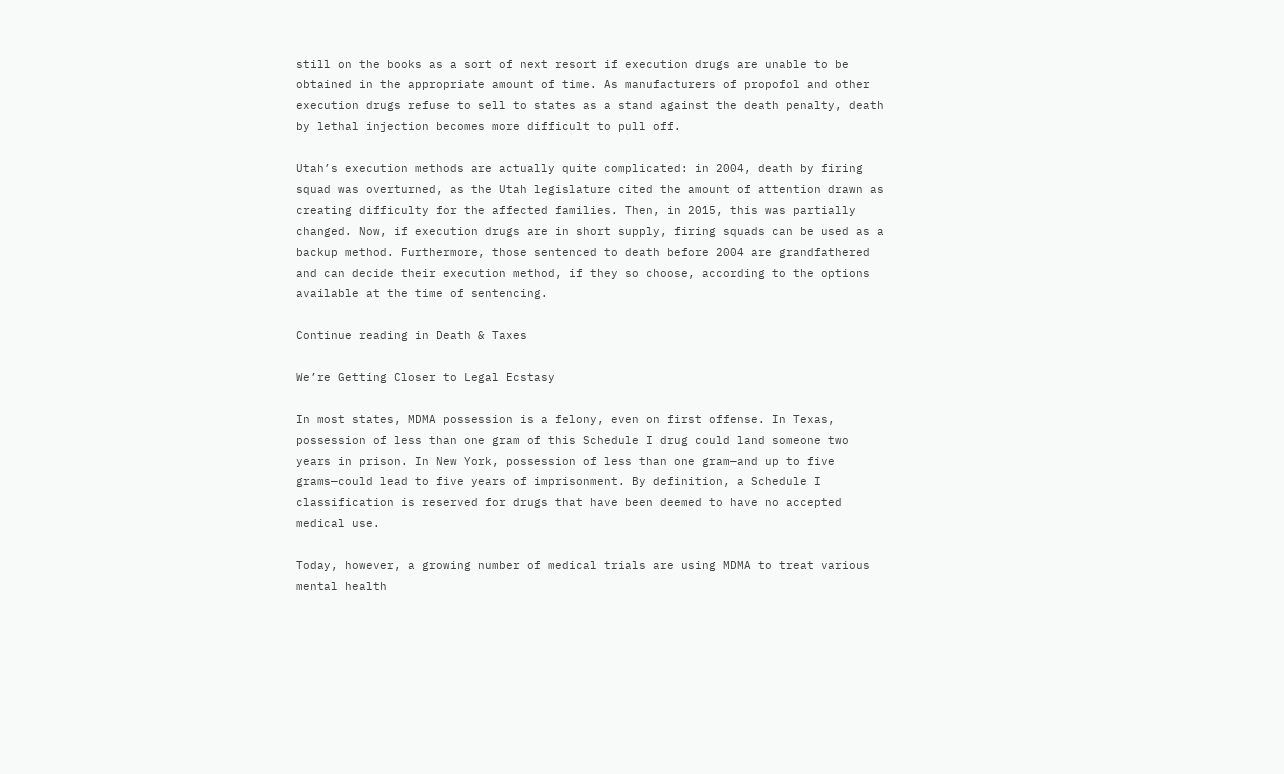still on the books as a sort of next resort if execution drugs are unable to be obtained in the appropriate amount of time. As manufacturers of propofol and other execution drugs refuse to sell to states as a stand against the death penalty, death by lethal injection becomes more difficult to pull off.

Utah’s execution methods are actually quite complicated: in 2004, death by firing squad was overturned, as the Utah legislature cited the amount of attention drawn as creating difficulty for the affected families. Then, in 2015, this was partially changed. Now, if execution drugs are in short supply, firing squads can be used as a backup method. Furthermore, those sentenced to death before 2004 are grandfathered and can decide their execution method, if they so choose, according to the options available at the time of sentencing.

Continue reading in Death & Taxes

We’re Getting Closer to Legal Ecstasy

In most states, MDMA possession is a felony, even on first offense. In Texas, possession of less than one gram of this Schedule I drug could land someone two years in prison. In New York, possession of less than one gram—and up to five grams—could lead to five years of imprisonment. By definition, a Schedule I classification is reserved for drugs that have been deemed to have no accepted medical use.

Today, however, a growing number of medical trials are using MDMA to treat various mental health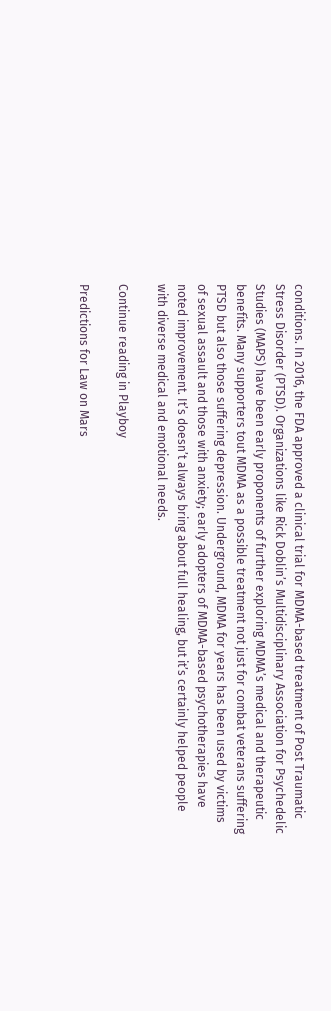conditions. In 2016, the FDA approved a clinical trial for MDMA-based treatment of Post Traumatic Stress Disorder (PTSD). Organizations like Rick Doblin’s Multidisciplinary Association for Psychedelic Studies (MAPS) have been early proponents of further exploring MDMA’s medical and therapeutic benefits. Many supporters tout MDMA as a possible treatment not just for combat veterans suffering PTSD but also those suffering depression. Underground, MDMA for years has been used by victims of sexual assault and those with anxiety; early adopters of MDMA-based psychotherapies have noted improvement. It’s doesn’t always bring about full healing, but it’s certainly helped people with diverse medical and emotional needs.

Continue reading in Playboy

Predictions for Law on Mars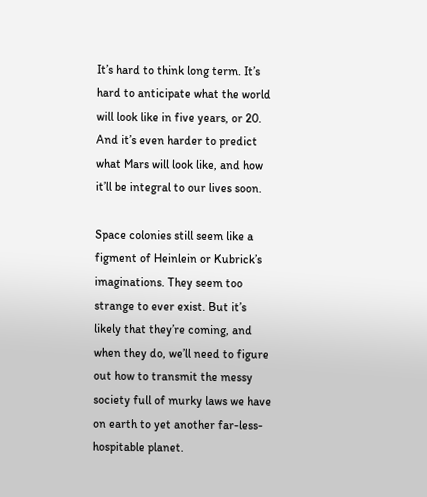It’s hard to think long term. It’s hard to anticipate what the world will look like in five years, or 20. And it’s even harder to predict what Mars will look like, and how it’ll be integral to our lives soon.

Space colonies still seem like a figment of Heinlein or Kubrick’s imaginations. They seem too strange to ever exist. But it’s likely that they’re coming, and when they do, we’ll need to figure out how to transmit the messy society full of murky laws we have on earth to yet another far-less-hospitable planet.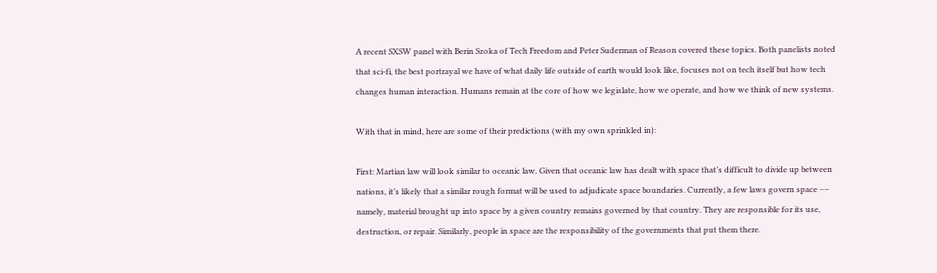A recent SXSW panel with Berin Szoka of Tech Freedom and Peter Suderman of Reason covered these topics. Both panelists noted that sci-fi, the best portrayal we have of what daily life outside of earth would look like, focuses not on tech itself but how tech changes human interaction. Humans remain at the core of how we legislate, how we operate, and how we think of new systems.

With that in mind, here are some of their predictions (with my own sprinkled in):

First: Martian law will look similar to oceanic law. Given that oceanic law has dealt with space that’s difficult to divide up between nations, it’s likely that a similar rough format will be used to adjudicate space boundaries. Currently, a few laws govern space –– namely, material brought up into space by a given country remains governed by that country. They are responsible for its use, destruction, or repair. Similarly, people in space are the responsibility of the governments that put them there.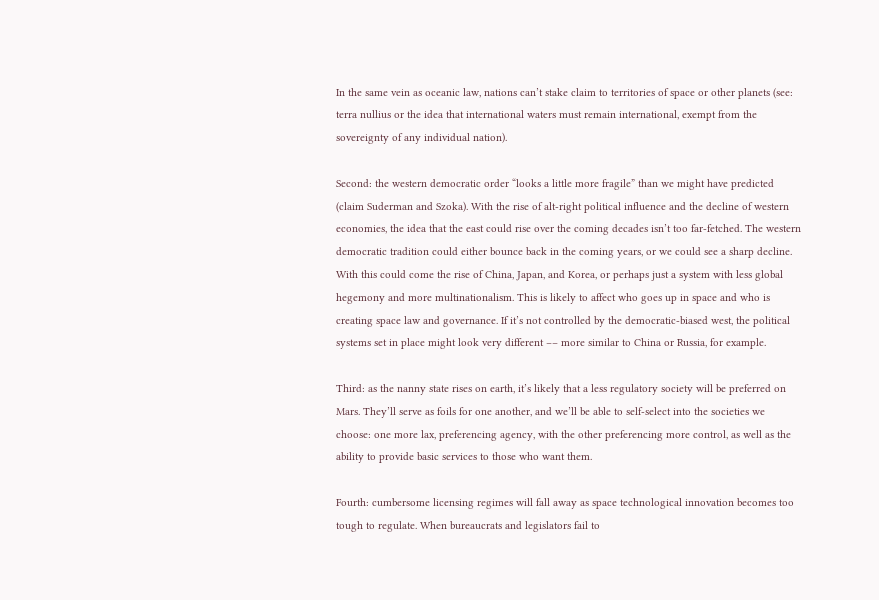In the same vein as oceanic law, nations can’t stake claim to territories of space or other planets (see: terra nullius or the idea that international waters must remain international, exempt from the sovereignty of any individual nation).

Second: the western democratic order “looks a little more fragile” than we might have predicted (claim Suderman and Szoka). With the rise of alt-right political influence and the decline of western economies, the idea that the east could rise over the coming decades isn’t too far-fetched. The western democratic tradition could either bounce back in the coming years, or we could see a sharp decline. With this could come the rise of China, Japan, and Korea, or perhaps just a system with less global hegemony and more multinationalism. This is likely to affect who goes up in space and who is creating space law and governance. If it’s not controlled by the democratic-biased west, the political systems set in place might look very different –– more similar to China or Russia, for example.

Third: as the nanny state rises on earth, it’s likely that a less regulatory society will be preferred on Mars. They’ll serve as foils for one another, and we’ll be able to self-select into the societies we choose: one more lax, preferencing agency, with the other preferencing more control, as well as the ability to provide basic services to those who want them.

Fourth: cumbersome licensing regimes will fall away as space technological innovation becomes too tough to regulate. When bureaucrats and legislators fail to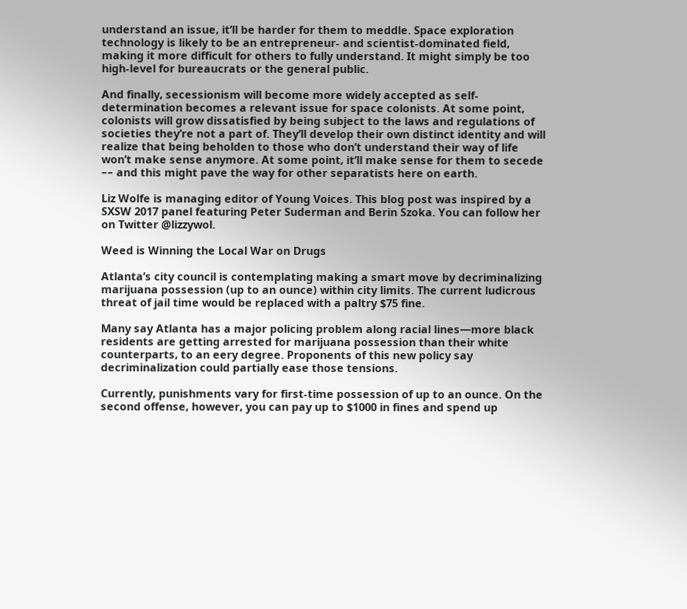understand an issue, it’ll be harder for them to meddle. Space exploration technology is likely to be an entrepreneur- and scientist-dominated field, making it more difficult for others to fully understand. It might simply be too high-level for bureaucrats or the general public.

And finally, secessionism will become more widely accepted as self-determination becomes a relevant issue for space colonists. At some point, colonists will grow dissatisfied by being subject to the laws and regulations of societies they’re not a part of. They’ll develop their own distinct identity and will realize that being beholden to those who don’t understand their way of life won’t make sense anymore. At some point, it’ll make sense for them to secede –– and this might pave the way for other separatists here on earth.

Liz Wolfe is managing editor of Young Voices. This blog post was inspired by a SXSW 2017 panel featuring Peter Suderman and Berin Szoka. You can follow her on Twitter @lizzywol.

Weed is Winning the Local War on Drugs

Atlanta’s city council is contemplating making a smart move by decriminalizing marijuana possession (up to an ounce) within city limits. The current ludicrous threat of jail time would be replaced with a paltry $75 fine.

Many say Atlanta has a major policing problem along racial lines—more black residents are getting arrested for marijuana possession than their white counterparts, to an eery degree. Proponents of this new policy say decriminalization could partially ease those tensions.

Currently, punishments vary for first-time possession of up to an ounce. On the second offense, however, you can pay up to $1000 in fines and spend up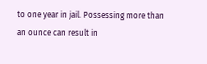to one year in jail. Possessing more than an ounce can result in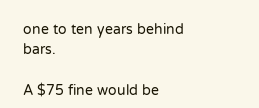one to ten years behind bars.

A $75 fine would be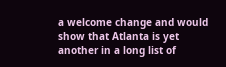a welcome change and would show that Atlanta is yet another in a long list of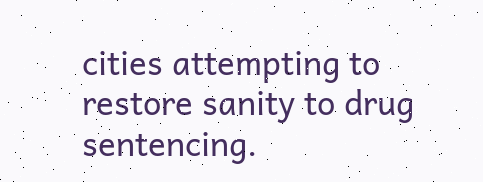cities attempting to restore sanity to drug sentencing.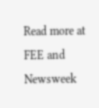Read more at FEE and Newsweek